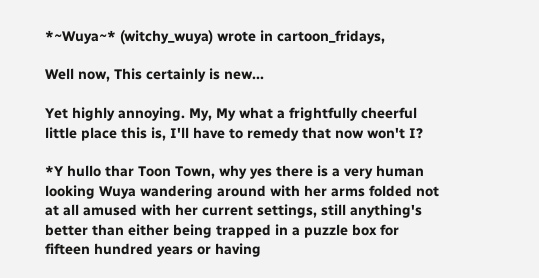*~Wuya~* (witchy_wuya) wrote in cartoon_fridays,

Well now, This certainly is new...

Yet highly annoying. My, My what a frightfully cheerful little place this is, I'll have to remedy that now won't I?

*Y hullo thar Toon Town, why yes there is a very human looking Wuya wandering around with her arms folded not at all amused with her current settings, still anything's better than either being trapped in a puzzle box for fifteen hundred years or having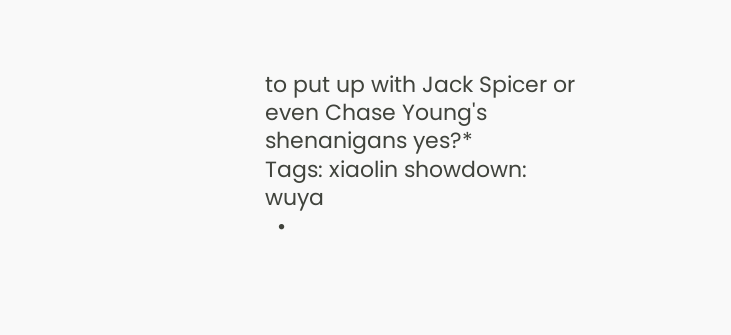to put up with Jack Spicer or even Chase Young's shenanigans yes?*
Tags: xiaolin showdown: wuya
  •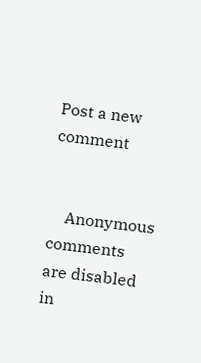Post a new comment


    Anonymous comments are disabled in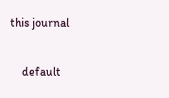this journal

    default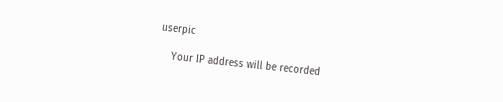userpic

    Your IP address will be recorded